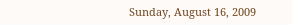Sunday, August 16, 2009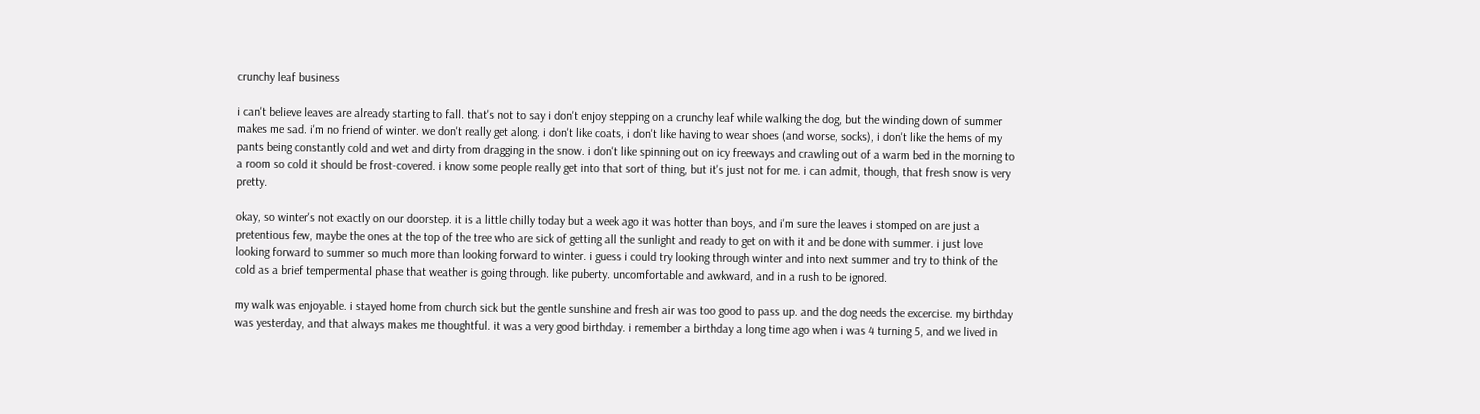crunchy leaf business

i can't believe leaves are already starting to fall. that's not to say i don't enjoy stepping on a crunchy leaf while walking the dog, but the winding down of summer makes me sad. i'm no friend of winter. we don't really get along. i don't like coats, i don't like having to wear shoes (and worse, socks), i don't like the hems of my pants being constantly cold and wet and dirty from dragging in the snow. i don't like spinning out on icy freeways and crawling out of a warm bed in the morning to a room so cold it should be frost-covered. i know some people really get into that sort of thing, but it's just not for me. i can admit, though, that fresh snow is very pretty.

okay, so winter's not exactly on our doorstep. it is a little chilly today but a week ago it was hotter than boys, and i'm sure the leaves i stomped on are just a pretentious few, maybe the ones at the top of the tree who are sick of getting all the sunlight and ready to get on with it and be done with summer. i just love looking forward to summer so much more than looking forward to winter. i guess i could try looking through winter and into next summer and try to think of the cold as a brief tempermental phase that weather is going through. like puberty. uncomfortable and awkward, and in a rush to be ignored.

my walk was enjoyable. i stayed home from church sick but the gentle sunshine and fresh air was too good to pass up. and the dog needs the excercise. my birthday was yesterday, and that always makes me thoughtful. it was a very good birthday. i remember a birthday a long time ago when i was 4 turning 5, and we lived in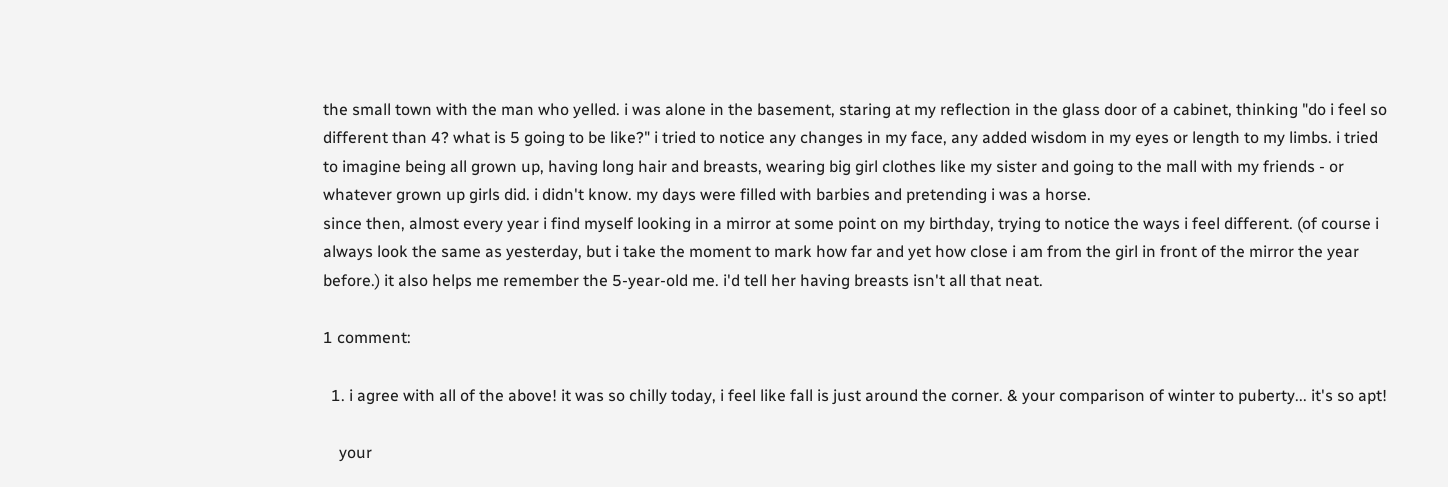the small town with the man who yelled. i was alone in the basement, staring at my reflection in the glass door of a cabinet, thinking "do i feel so different than 4? what is 5 going to be like?" i tried to notice any changes in my face, any added wisdom in my eyes or length to my limbs. i tried to imagine being all grown up, having long hair and breasts, wearing big girl clothes like my sister and going to the mall with my friends - or whatever grown up girls did. i didn't know. my days were filled with barbies and pretending i was a horse.
since then, almost every year i find myself looking in a mirror at some point on my birthday, trying to notice the ways i feel different. (of course i always look the same as yesterday, but i take the moment to mark how far and yet how close i am from the girl in front of the mirror the year before.) it also helps me remember the 5-year-old me. i'd tell her having breasts isn't all that neat.

1 comment:

  1. i agree with all of the above! it was so chilly today, i feel like fall is just around the corner. & your comparison of winter to puberty... it's so apt!

    your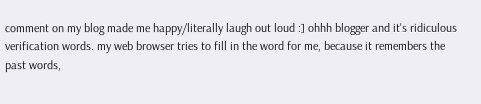comment on my blog made me happy/literally laugh out loud :] ohhh blogger and it's ridiculous verification words. my web browser tries to fill in the word for me, because it remembers the past words,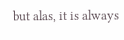but alas, it is always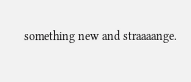something new and straaaange.